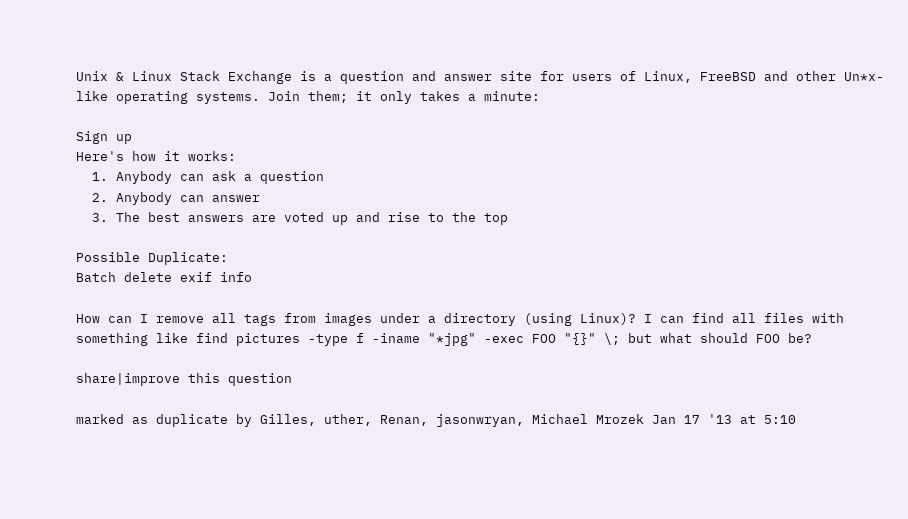Unix & Linux Stack Exchange is a question and answer site for users of Linux, FreeBSD and other Un*x-like operating systems. Join them; it only takes a minute:

Sign up
Here's how it works:
  1. Anybody can ask a question
  2. Anybody can answer
  3. The best answers are voted up and rise to the top

Possible Duplicate:
Batch delete exif info

How can I remove all tags from images under a directory (using Linux)? I can find all files with something like find pictures -type f -iname "*jpg" -exec FOO "{}" \; but what should FOO be?

share|improve this question

marked as duplicate by Gilles, uther, Renan, jasonwryan, Michael Mrozek Jan 17 '13 at 5:10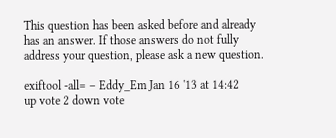This question has been asked before and already has an answer. If those answers do not fully address your question, please ask a new question.

exiftool -all= – Eddy_Em Jan 16 '13 at 14:42
up vote 2 down vote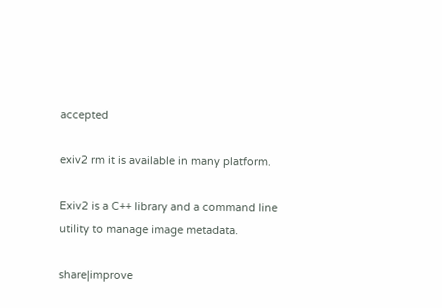accepted

exiv2 rm it is available in many platform.

Exiv2 is a C++ library and a command line utility to manage image metadata.

share|improve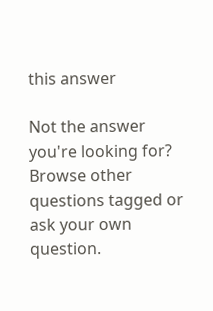this answer

Not the answer you're looking for? Browse other questions tagged or ask your own question.